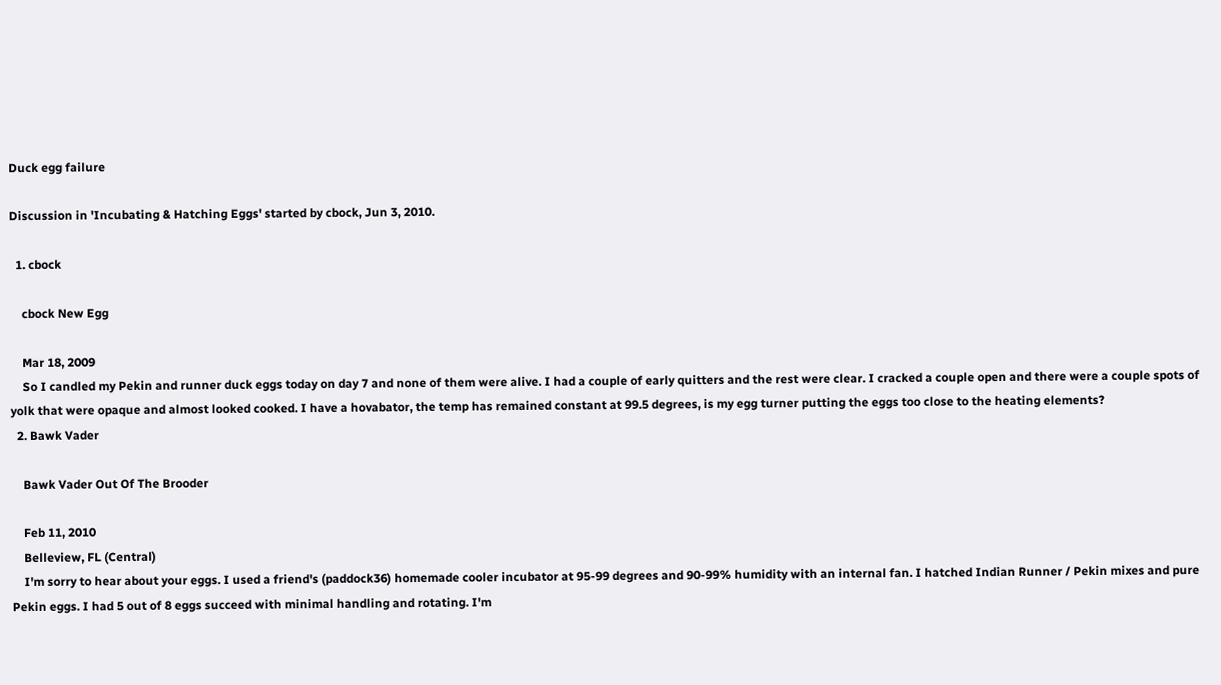Duck egg failure

Discussion in 'Incubating & Hatching Eggs' started by cbock, Jun 3, 2010.

  1. cbock

    cbock New Egg

    Mar 18, 2009
    So I candled my Pekin and runner duck eggs today on day 7 and none of them were alive. I had a couple of early quitters and the rest were clear. I cracked a couple open and there were a couple spots of yolk that were opaque and almost looked cooked. I have a hovabator, the temp has remained constant at 99.5 degrees, is my egg turner putting the eggs too close to the heating elements?
  2. Bawk Vader

    Bawk Vader Out Of The Brooder

    Feb 11, 2010
    Belleview, FL (Central)
    I'm sorry to hear about your eggs. I used a friend's (paddock36) homemade cooler incubator at 95-99 degrees and 90-99% humidity with an internal fan. I hatched Indian Runner / Pekin mixes and pure Pekin eggs. I had 5 out of 8 eggs succeed with minimal handling and rotating. I'm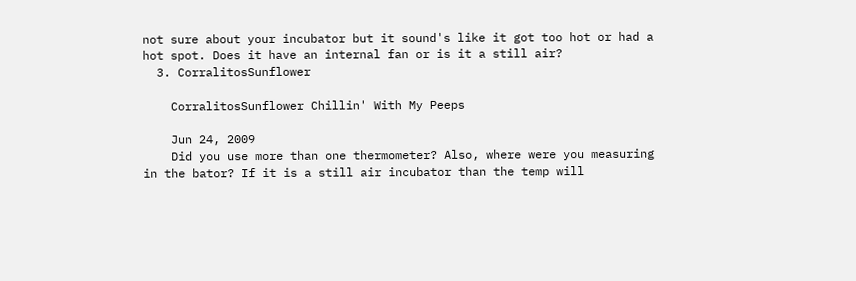not sure about your incubator but it sound's like it got too hot or had a hot spot. Does it have an internal fan or is it a still air?
  3. CorralitosSunflower

    CorralitosSunflower Chillin' With My Peeps

    Jun 24, 2009
    Did you use more than one thermometer? Also, where were you measuring in the bator? If it is a still air incubator than the temp will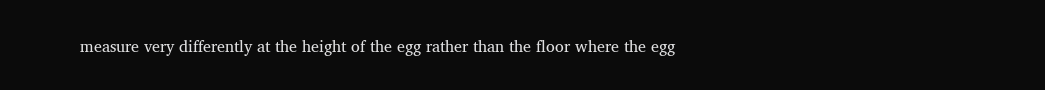measure very differently at the height of the egg rather than the floor where the egg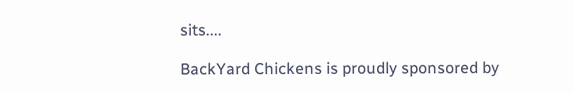sits....

BackYard Chickens is proudly sponsored by